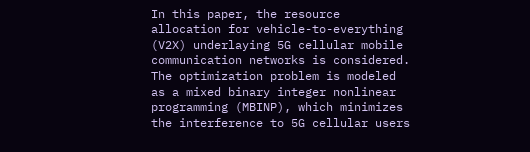In this paper, the resource allocation for vehicle-to-everything (V2X) underlaying 5G cellular mobile communication networks is considered. The optimization problem is modeled as a mixed binary integer nonlinear programming (MBINP), which minimizes the interference to 5G cellular users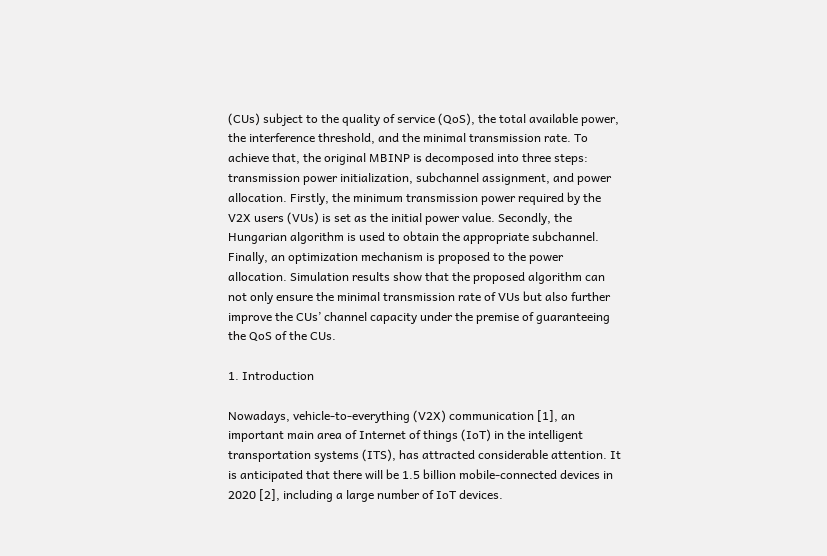(CUs) subject to the quality of service (QoS), the total available power, the interference threshold, and the minimal transmission rate. To achieve that, the original MBINP is decomposed into three steps: transmission power initialization, subchannel assignment, and power allocation. Firstly, the minimum transmission power required by the V2X users (VUs) is set as the initial power value. Secondly, the Hungarian algorithm is used to obtain the appropriate subchannel. Finally, an optimization mechanism is proposed to the power allocation. Simulation results show that the proposed algorithm can not only ensure the minimal transmission rate of VUs but also further improve the CUs’ channel capacity under the premise of guaranteeing the QoS of the CUs.

1. Introduction

Nowadays, vehicle-to-everything (V2X) communication [1], an important main area of Internet of things (IoT) in the intelligent transportation systems (ITS), has attracted considerable attention. It is anticipated that there will be 1.5 billion mobile-connected devices in 2020 [2], including a large number of IoT devices.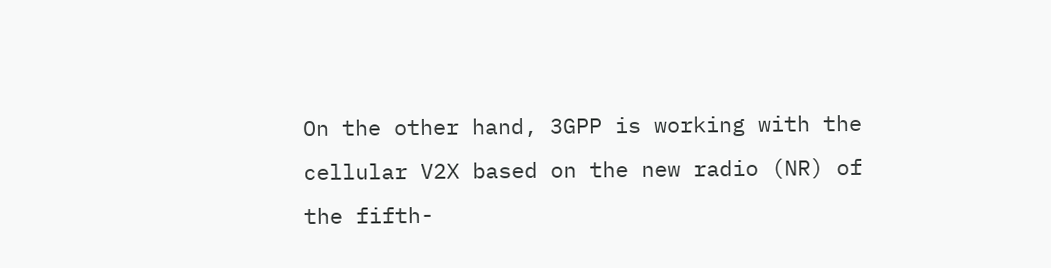On the other hand, 3GPP is working with the cellular V2X based on the new radio (NR) of the fifth-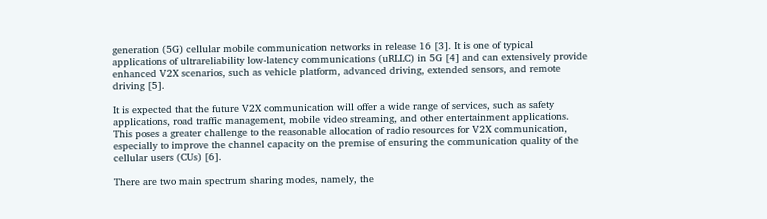generation (5G) cellular mobile communication networks in release 16 [3]. It is one of typical applications of ultrareliability low-latency communications (uRLLC) in 5G [4] and can extensively provide enhanced V2X scenarios, such as vehicle platform, advanced driving, extended sensors, and remote driving [5].

It is expected that the future V2X communication will offer a wide range of services, such as safety applications, road traffic management, mobile video streaming, and other entertainment applications. This poses a greater challenge to the reasonable allocation of radio resources for V2X communication, especially to improve the channel capacity on the premise of ensuring the communication quality of the cellular users (CUs) [6].

There are two main spectrum sharing modes, namely, the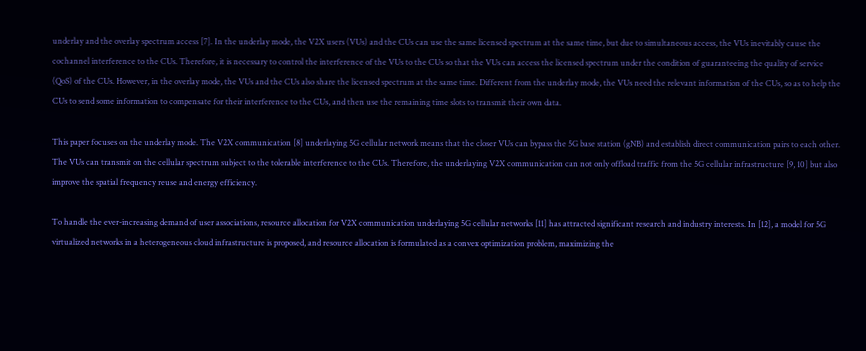underlay and the overlay spectrum access [7]. In the underlay mode, the V2X users (VUs) and the CUs can use the same licensed spectrum at the same time, but due to simultaneous access, the VUs inevitably cause the cochannel interference to the CUs. Therefore, it is necessary to control the interference of the VUs to the CUs so that the VUs can access the licensed spectrum under the condition of guaranteeing the quality of service (QoS) of the CUs. However, in the overlay mode, the VUs and the CUs also share the licensed spectrum at the same time. Different from the underlay mode, the VUs need the relevant information of the CUs, so as to help the CUs to send some information to compensate for their interference to the CUs, and then use the remaining time slots to transmit their own data.

This paper focuses on the underlay mode. The V2X communication [8] underlaying 5G cellular network means that the closer VUs can bypass the 5G base station (gNB) and establish direct communication pairs to each other. The VUs can transmit on the cellular spectrum subject to the tolerable interference to the CUs. Therefore, the underlaying V2X communication can not only offload traffic from the 5G cellular infrastructure [9, 10] but also improve the spatial frequency reuse and energy efficiency.

To handle the ever-increasing demand of user associations, resource allocation for V2X communication underlaying 5G cellular networks [11] has attracted significant research and industry interests. In [12], a model for 5G virtualized networks in a heterogeneous cloud infrastructure is proposed, and resource allocation is formulated as a convex optimization problem, maximizing the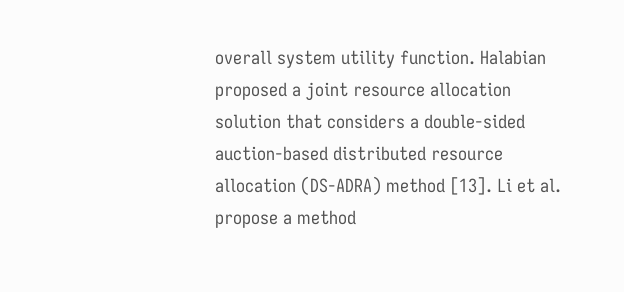overall system utility function. Halabian proposed a joint resource allocation solution that considers a double-sided auction-based distributed resource allocation (DS-ADRA) method [13]. Li et al. propose a method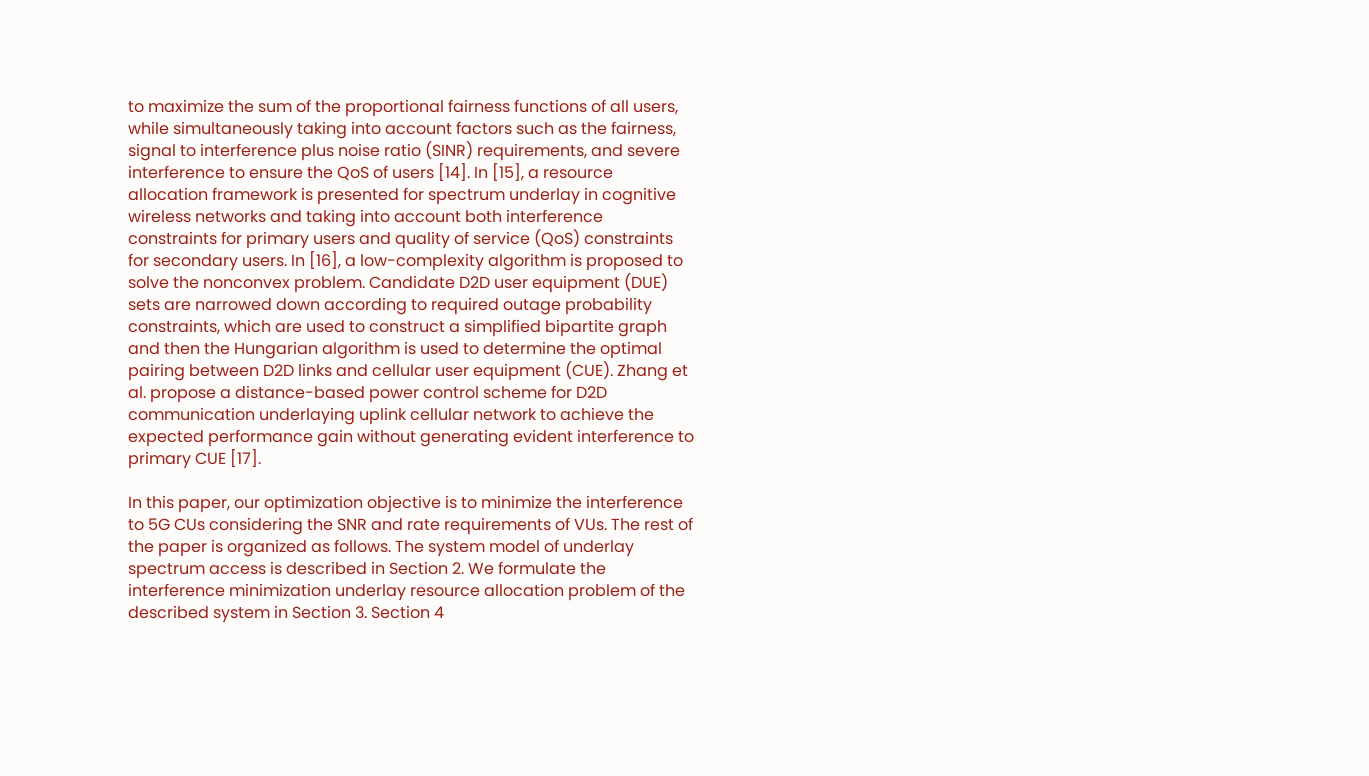to maximize the sum of the proportional fairness functions of all users, while simultaneously taking into account factors such as the fairness, signal to interference plus noise ratio (SINR) requirements, and severe interference to ensure the QoS of users [14]. In [15], a resource allocation framework is presented for spectrum underlay in cognitive wireless networks and taking into account both interference constraints for primary users and quality of service (QoS) constraints for secondary users. In [16], a low-complexity algorithm is proposed to solve the nonconvex problem. Candidate D2D user equipment (DUE) sets are narrowed down according to required outage probability constraints, which are used to construct a simplified bipartite graph and then the Hungarian algorithm is used to determine the optimal pairing between D2D links and cellular user equipment (CUE). Zhang et al. propose a distance-based power control scheme for D2D communication underlaying uplink cellular network to achieve the expected performance gain without generating evident interference to primary CUE [17].

In this paper, our optimization objective is to minimize the interference to 5G CUs considering the SNR and rate requirements of VUs. The rest of the paper is organized as follows. The system model of underlay spectrum access is described in Section 2. We formulate the interference minimization underlay resource allocation problem of the described system in Section 3. Section 4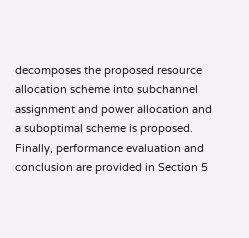decomposes the proposed resource allocation scheme into subchannel assignment and power allocation and a suboptimal scheme is proposed. Finally, performance evaluation and conclusion are provided in Section 5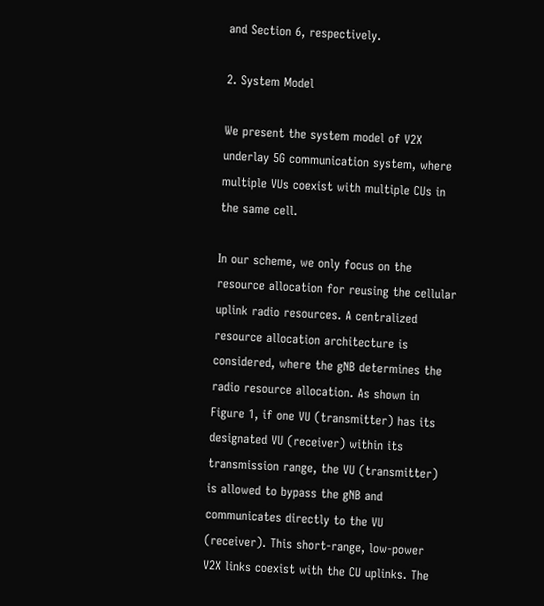and Section 6, respectively.

2. System Model

We present the system model of V2X underlay 5G communication system, where multiple VUs coexist with multiple CUs in the same cell.

In our scheme, we only focus on the resource allocation for reusing the cellular uplink radio resources. A centralized resource allocation architecture is considered, where the gNB determines the radio resource allocation. As shown in Figure 1, if one VU (transmitter) has its designated VU (receiver) within its transmission range, the VU (transmitter) is allowed to bypass the gNB and communicates directly to the VU (receiver). This short-range, low-power V2X links coexist with the CU uplinks. The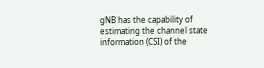gNB has the capability of estimating the channel state information (CSI) of the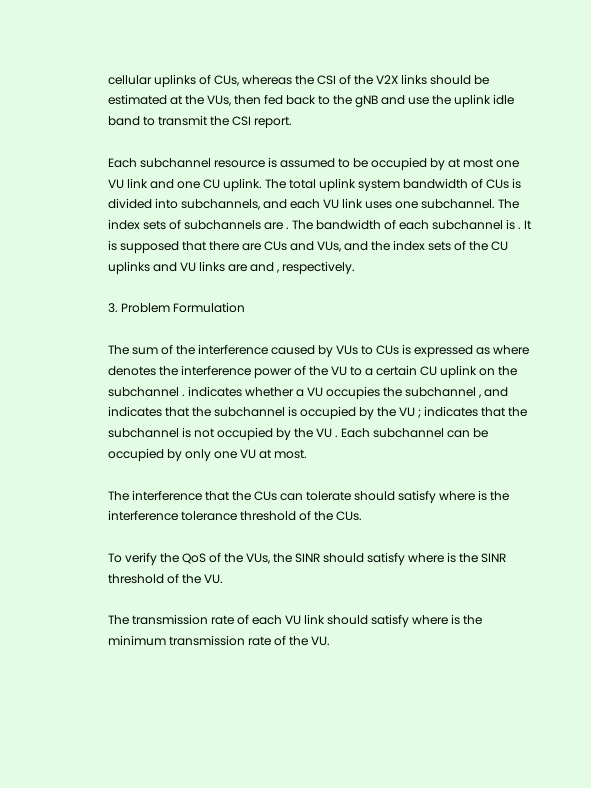cellular uplinks of CUs, whereas the CSI of the V2X links should be estimated at the VUs, then fed back to the gNB and use the uplink idle band to transmit the CSI report.

Each subchannel resource is assumed to be occupied by at most one VU link and one CU uplink. The total uplink system bandwidth of CUs is divided into subchannels, and each VU link uses one subchannel. The index sets of subchannels are . The bandwidth of each subchannel is . It is supposed that there are CUs and VUs, and the index sets of the CU uplinks and VU links are and , respectively.

3. Problem Formulation

The sum of the interference caused by VUs to CUs is expressed as where denotes the interference power of the VU to a certain CU uplink on the subchannel . indicates whether a VU occupies the subchannel , and indicates that the subchannel is occupied by the VU ; indicates that the subchannel is not occupied by the VU . Each subchannel can be occupied by only one VU at most.

The interference that the CUs can tolerate should satisfy where is the interference tolerance threshold of the CUs.

To verify the QoS of the VUs, the SINR should satisfy where is the SINR threshold of the VU.

The transmission rate of each VU link should satisfy where is the minimum transmission rate of the VU.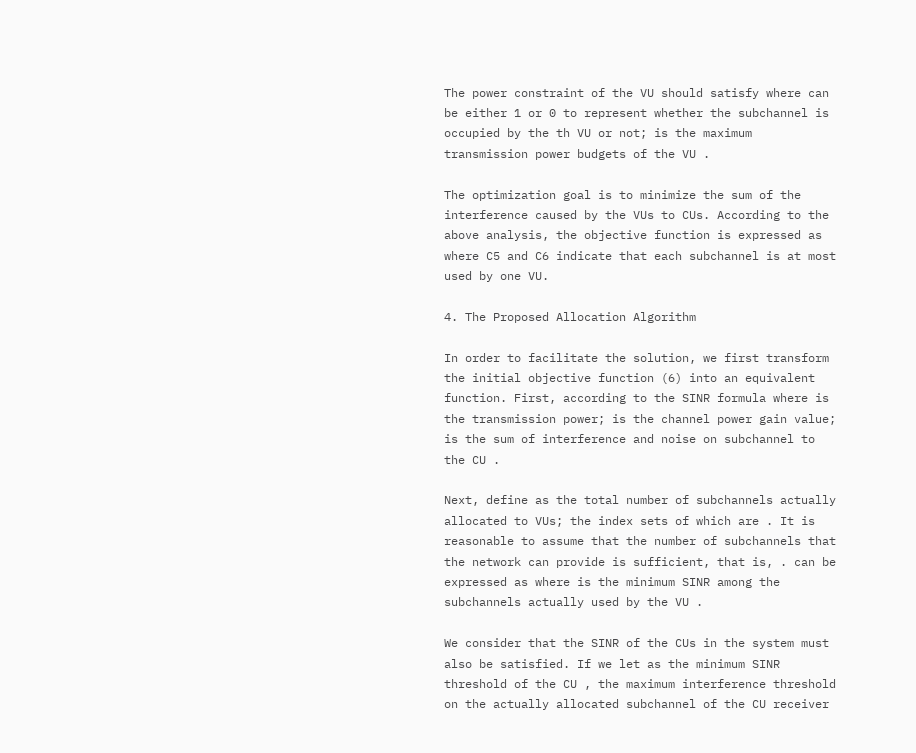The power constraint of the VU should satisfy where can be either 1 or 0 to represent whether the subchannel is occupied by the th VU or not; is the maximum transmission power budgets of the VU .

The optimization goal is to minimize the sum of the interference caused by the VUs to CUs. According to the above analysis, the objective function is expressed as where C5 and C6 indicate that each subchannel is at most used by one VU.

4. The Proposed Allocation Algorithm

In order to facilitate the solution, we first transform the initial objective function (6) into an equivalent function. First, according to the SINR formula where is the transmission power; is the channel power gain value; is the sum of interference and noise on subchannel to the CU .

Next, define as the total number of subchannels actually allocated to VUs; the index sets of which are . It is reasonable to assume that the number of subchannels that the network can provide is sufficient, that is, . can be expressed as where is the minimum SINR among the subchannels actually used by the VU .

We consider that the SINR of the CUs in the system must also be satisfied. If we let as the minimum SINR threshold of the CU , the maximum interference threshold on the actually allocated subchannel of the CU receiver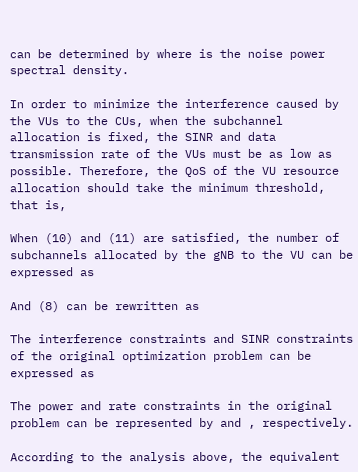can be determined by where is the noise power spectral density.

In order to minimize the interference caused by the VUs to the CUs, when the subchannel allocation is fixed, the SINR and data transmission rate of the VUs must be as low as possible. Therefore, the QoS of the VU resource allocation should take the minimum threshold, that is,

When (10) and (11) are satisfied, the number of subchannels allocated by the gNB to the VU can be expressed as

And (8) can be rewritten as

The interference constraints and SINR constraints of the original optimization problem can be expressed as

The power and rate constraints in the original problem can be represented by and , respectively.

According to the analysis above, the equivalent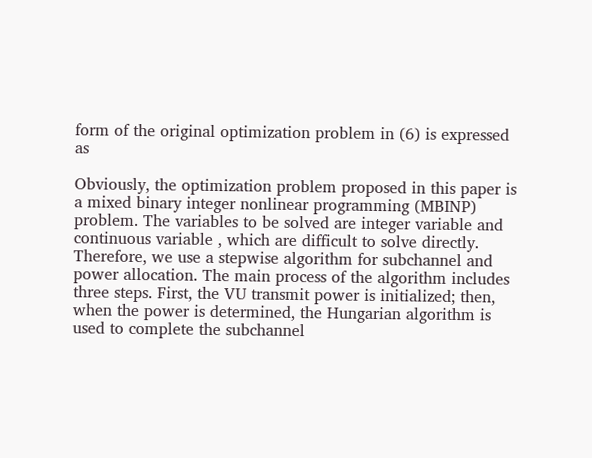form of the original optimization problem in (6) is expressed as

Obviously, the optimization problem proposed in this paper is a mixed binary integer nonlinear programming (MBINP) problem. The variables to be solved are integer variable and continuous variable , which are difficult to solve directly. Therefore, we use a stepwise algorithm for subchannel and power allocation. The main process of the algorithm includes three steps. First, the VU transmit power is initialized; then, when the power is determined, the Hungarian algorithm is used to complete the subchannel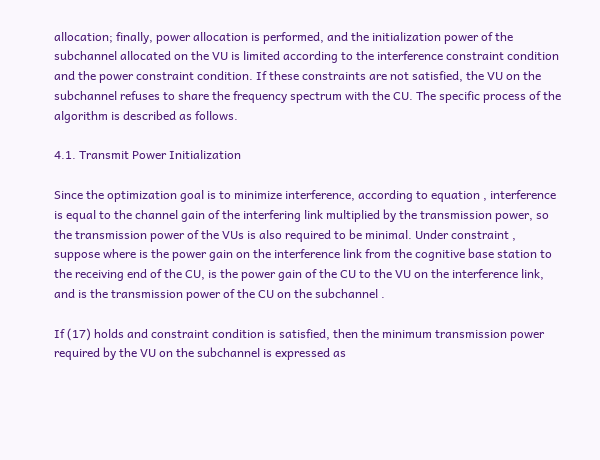allocation; finally, power allocation is performed, and the initialization power of the subchannel allocated on the VU is limited according to the interference constraint condition and the power constraint condition. If these constraints are not satisfied, the VU on the subchannel refuses to share the frequency spectrum with the CU. The specific process of the algorithm is described as follows.

4.1. Transmit Power Initialization

Since the optimization goal is to minimize interference, according to equation , interference is equal to the channel gain of the interfering link multiplied by the transmission power, so the transmission power of the VUs is also required to be minimal. Under constraint , suppose where is the power gain on the interference link from the cognitive base station to the receiving end of the CU, is the power gain of the CU to the VU on the interference link, and is the transmission power of the CU on the subchannel .

If (17) holds and constraint condition is satisfied, then the minimum transmission power required by the VU on the subchannel is expressed as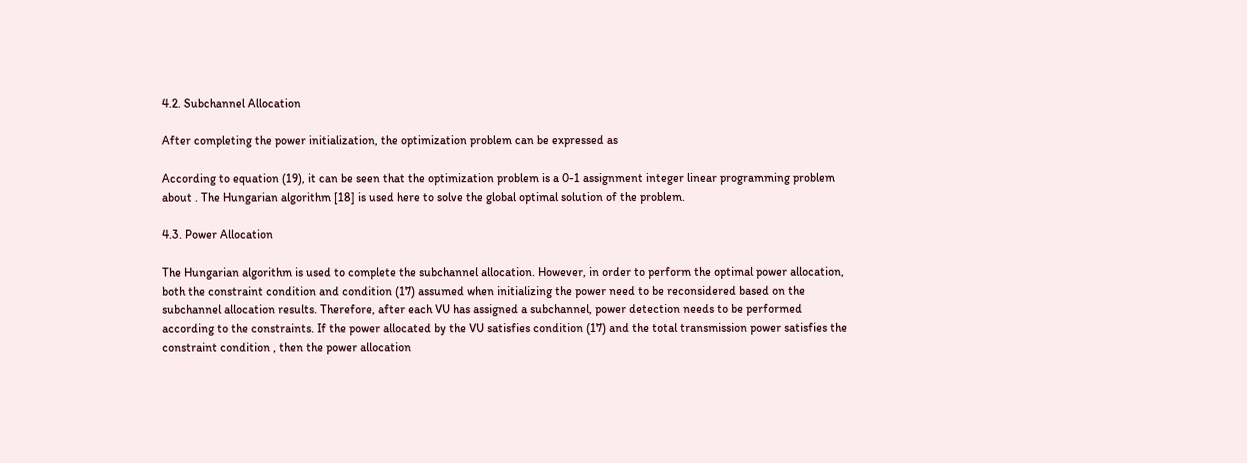4.2. Subchannel Allocation

After completing the power initialization, the optimization problem can be expressed as

According to equation (19), it can be seen that the optimization problem is a 0-1 assignment integer linear programming problem about . The Hungarian algorithm [18] is used here to solve the global optimal solution of the problem.

4.3. Power Allocation

The Hungarian algorithm is used to complete the subchannel allocation. However, in order to perform the optimal power allocation, both the constraint condition and condition (17) assumed when initializing the power need to be reconsidered based on the subchannel allocation results. Therefore, after each VU has assigned a subchannel, power detection needs to be performed according to the constraints. If the power allocated by the VU satisfies condition (17) and the total transmission power satisfies the constraint condition , then the power allocation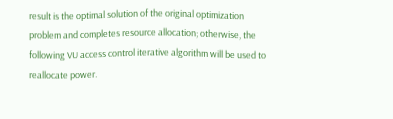result is the optimal solution of the original optimization problem and completes resource allocation; otherwise, the following VU access control iterative algorithm will be used to reallocate power.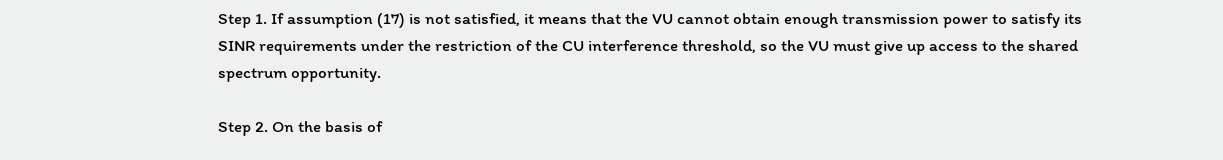Step 1. If assumption (17) is not satisfied, it means that the VU cannot obtain enough transmission power to satisfy its SINR requirements under the restriction of the CU interference threshold, so the VU must give up access to the shared spectrum opportunity.

Step 2. On the basis of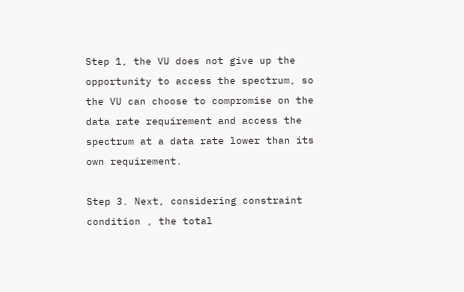Step 1, the VU does not give up the opportunity to access the spectrum, so the VU can choose to compromise on the data rate requirement and access the spectrum at a data rate lower than its own requirement.

Step 3. Next, considering constraint condition , the total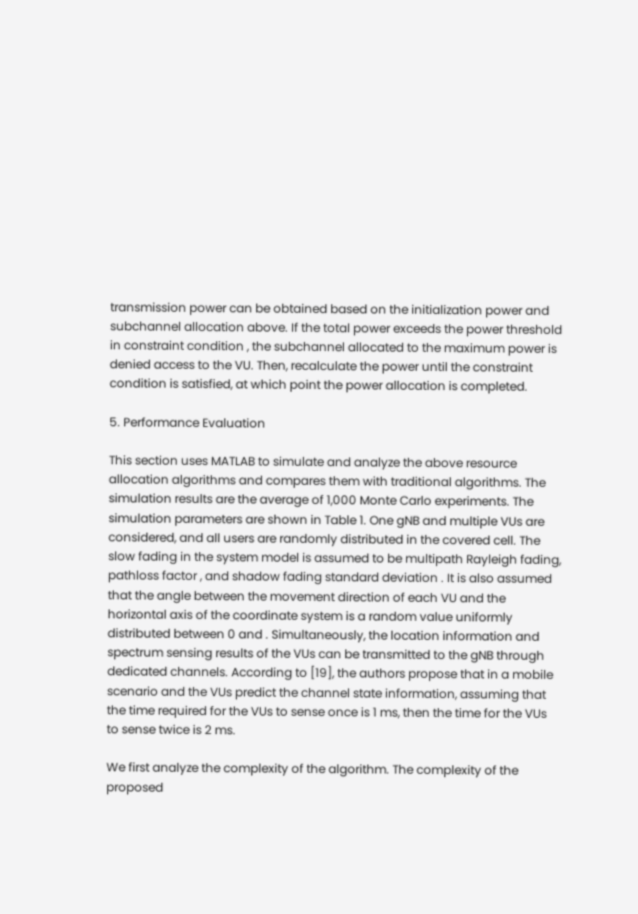transmission power can be obtained based on the initialization power and subchannel allocation above. If the total power exceeds the power threshold in constraint condition , the subchannel allocated to the maximum power is denied access to the VU. Then, recalculate the power until the constraint condition is satisfied, at which point the power allocation is completed.

5. Performance Evaluation

This section uses MATLAB to simulate and analyze the above resource allocation algorithms and compares them with traditional algorithms. The simulation results are the average of 1,000 Monte Carlo experiments. The simulation parameters are shown in Table 1. One gNB and multiple VUs are considered, and all users are randomly distributed in the covered cell. The slow fading in the system model is assumed to be multipath Rayleigh fading, pathloss factor , and shadow fading standard deviation . It is also assumed that the angle between the movement direction of each VU and the horizontal axis of the coordinate system is a random value uniformly distributed between 0 and . Simultaneously, the location information and spectrum sensing results of the VUs can be transmitted to the gNB through dedicated channels. According to [19], the authors propose that in a mobile scenario and the VUs predict the channel state information, assuming that the time required for the VUs to sense once is 1 ms, then the time for the VUs to sense twice is 2 ms.

We first analyze the complexity of the algorithm. The complexity of the proposed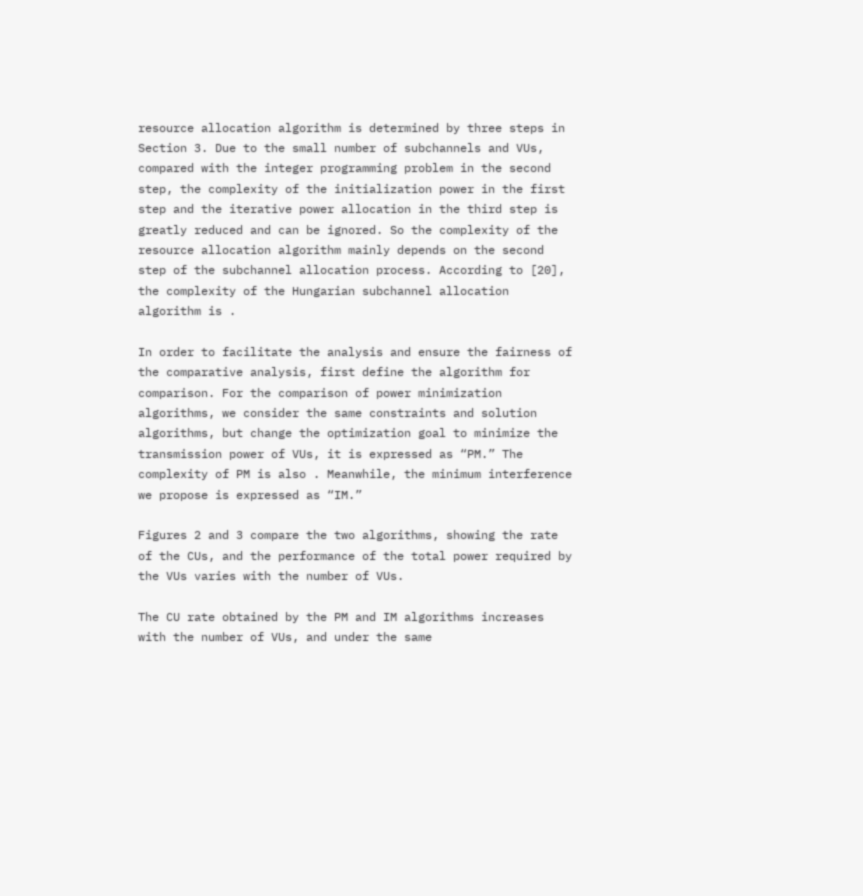resource allocation algorithm is determined by three steps in Section 3. Due to the small number of subchannels and VUs, compared with the integer programming problem in the second step, the complexity of the initialization power in the first step and the iterative power allocation in the third step is greatly reduced and can be ignored. So the complexity of the resource allocation algorithm mainly depends on the second step of the subchannel allocation process. According to [20], the complexity of the Hungarian subchannel allocation algorithm is .

In order to facilitate the analysis and ensure the fairness of the comparative analysis, first define the algorithm for comparison. For the comparison of power minimization algorithms, we consider the same constraints and solution algorithms, but change the optimization goal to minimize the transmission power of VUs, it is expressed as “PM.” The complexity of PM is also . Meanwhile, the minimum interference we propose is expressed as “IM.”

Figures 2 and 3 compare the two algorithms, showing the rate of the CUs, and the performance of the total power required by the VUs varies with the number of VUs.

The CU rate obtained by the PM and IM algorithms increases with the number of VUs, and under the same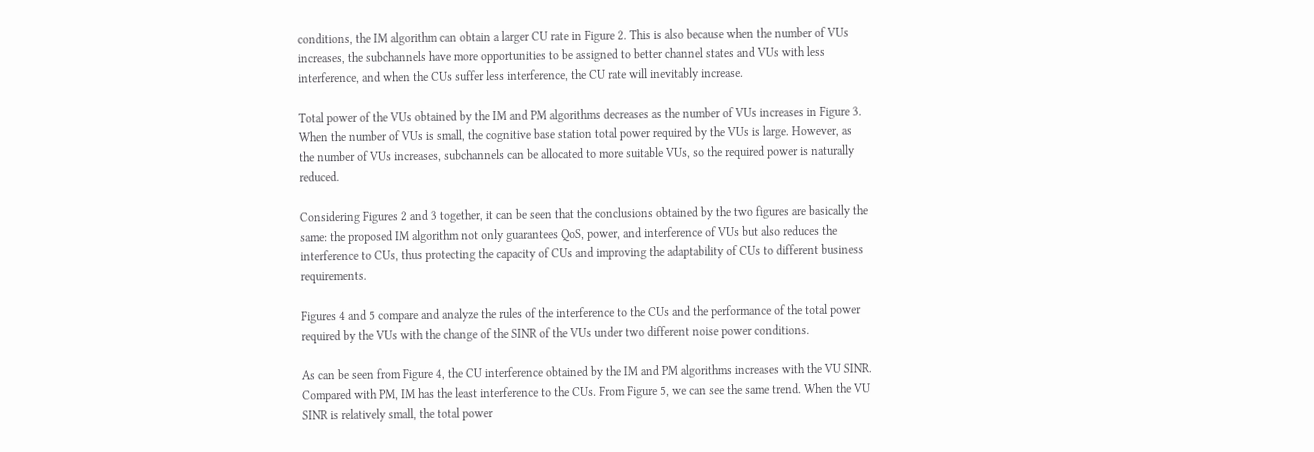conditions, the IM algorithm can obtain a larger CU rate in Figure 2. This is also because when the number of VUs increases, the subchannels have more opportunities to be assigned to better channel states and VUs with less interference, and when the CUs suffer less interference, the CU rate will inevitably increase.

Total power of the VUs obtained by the IM and PM algorithms decreases as the number of VUs increases in Figure 3. When the number of VUs is small, the cognitive base station total power required by the VUs is large. However, as the number of VUs increases, subchannels can be allocated to more suitable VUs, so the required power is naturally reduced.

Considering Figures 2 and 3 together, it can be seen that the conclusions obtained by the two figures are basically the same: the proposed IM algorithm not only guarantees QoS, power, and interference of VUs but also reduces the interference to CUs, thus protecting the capacity of CUs and improving the adaptability of CUs to different business requirements.

Figures 4 and 5 compare and analyze the rules of the interference to the CUs and the performance of the total power required by the VUs with the change of the SINR of the VUs under two different noise power conditions.

As can be seen from Figure 4, the CU interference obtained by the IM and PM algorithms increases with the VU SINR. Compared with PM, IM has the least interference to the CUs. From Figure 5, we can see the same trend. When the VU SINR is relatively small, the total power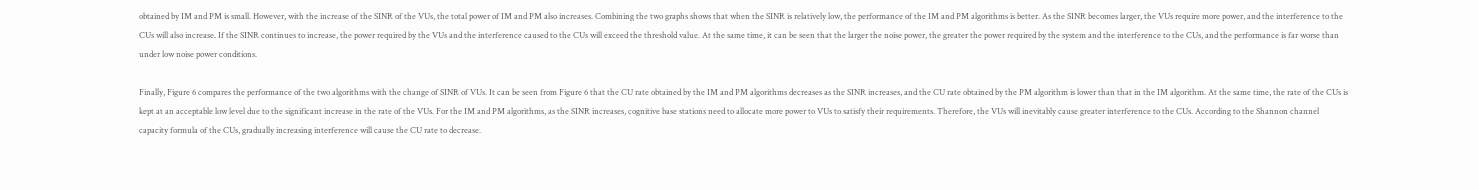obtained by IM and PM is small. However, with the increase of the SINR of the VUs, the total power of IM and PM also increases. Combining the two graphs shows that when the SINR is relatively low, the performance of the IM and PM algorithms is better. As the SINR becomes larger, the VUs require more power, and the interference to the CUs will also increase. If the SINR continues to increase, the power required by the VUs and the interference caused to the CUs will exceed the threshold value. At the same time, it can be seen that the larger the noise power, the greater the power required by the system and the interference to the CUs, and the performance is far worse than under low noise power conditions.

Finally, Figure 6 compares the performance of the two algorithms with the change of SINR of VUs. It can be seen from Figure 6 that the CU rate obtained by the IM and PM algorithms decreases as the SINR increases, and the CU rate obtained by the PM algorithm is lower than that in the IM algorithm. At the same time, the rate of the CUs is kept at an acceptable low level due to the significant increase in the rate of the VUs. For the IM and PM algorithms, as the SINR increases, cognitive base stations need to allocate more power to VUs to satisfy their requirements. Therefore, the VUs will inevitably cause greater interference to the CUs. According to the Shannon channel capacity formula of the CUs, gradually increasing interference will cause the CU rate to decrease.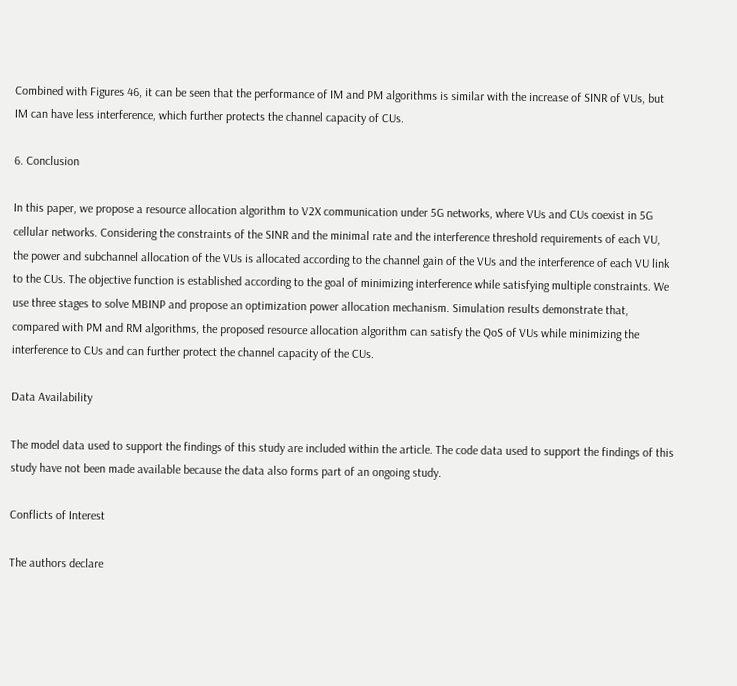Combined with Figures 46, it can be seen that the performance of IM and PM algorithms is similar with the increase of SINR of VUs, but IM can have less interference, which further protects the channel capacity of CUs.

6. Conclusion

In this paper, we propose a resource allocation algorithm to V2X communication under 5G networks, where VUs and CUs coexist in 5G cellular networks. Considering the constraints of the SINR and the minimal rate and the interference threshold requirements of each VU, the power and subchannel allocation of the VUs is allocated according to the channel gain of the VUs and the interference of each VU link to the CUs. The objective function is established according to the goal of minimizing interference while satisfying multiple constraints. We use three stages to solve MBINP and propose an optimization power allocation mechanism. Simulation results demonstrate that, compared with PM and RM algorithms, the proposed resource allocation algorithm can satisfy the QoS of VUs while minimizing the interference to CUs and can further protect the channel capacity of the CUs.

Data Availability

The model data used to support the findings of this study are included within the article. The code data used to support the findings of this study have not been made available because the data also forms part of an ongoing study.

Conflicts of Interest

The authors declare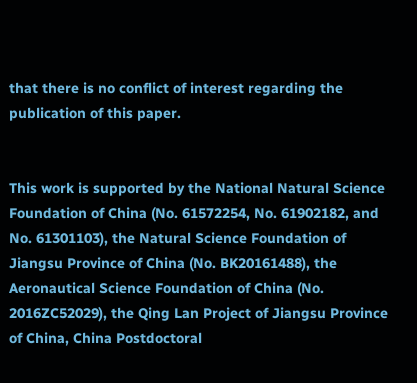that there is no conflict of interest regarding the publication of this paper.


This work is supported by the National Natural Science Foundation of China (No. 61572254, No. 61902182, and No. 61301103), the Natural Science Foundation of Jiangsu Province of China (No. BK20161488), the Aeronautical Science Foundation of China (No. 2016ZC52029), the Qing Lan Project of Jiangsu Province of China, China Postdoctoral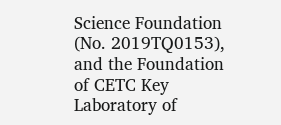Science Foundation (No. 2019TQ0153), and the Foundation of CETC Key Laboratory of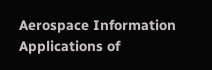Aerospace Information Applications of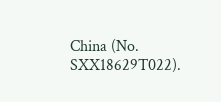China (No. SXX18629T022).